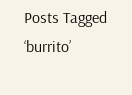Posts Tagged ‘burrito’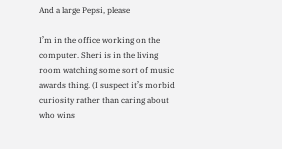And a large Pepsi, please

I’m in the office working on the computer. Sheri is in the living room watching some sort of music awards thing. (I suspect it’s morbid curiosity rather than caring about who wins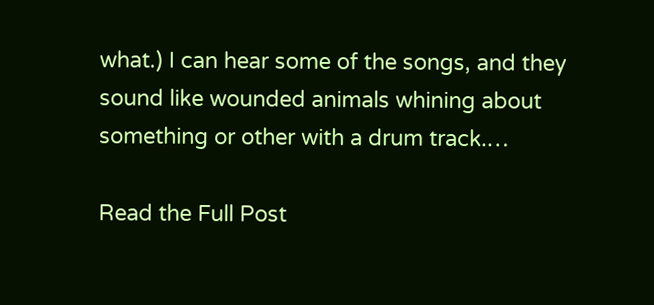what.) I can hear some of the songs, and they sound like wounded animals whining about something or other with a drum track.…

Read the Full Post